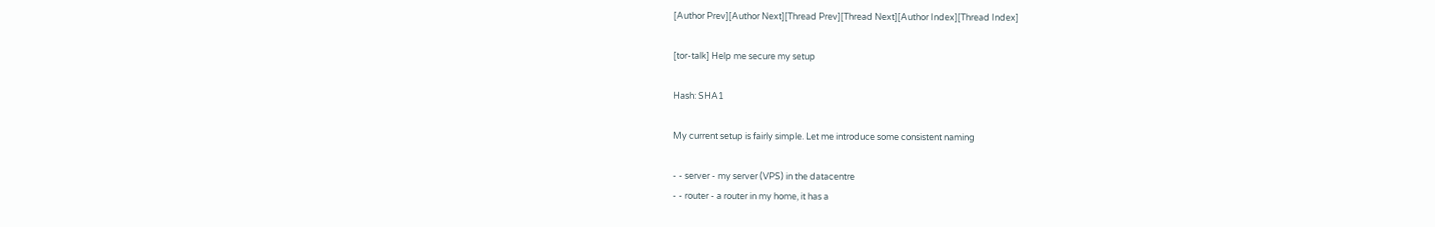[Author Prev][Author Next][Thread Prev][Thread Next][Author Index][Thread Index]

[tor-talk] Help me secure my setup

Hash: SHA1

My current setup is fairly simple. Let me introduce some consistent naming

- - server - my server (VPS) in the datacentre
- - router - a router in my home, it has a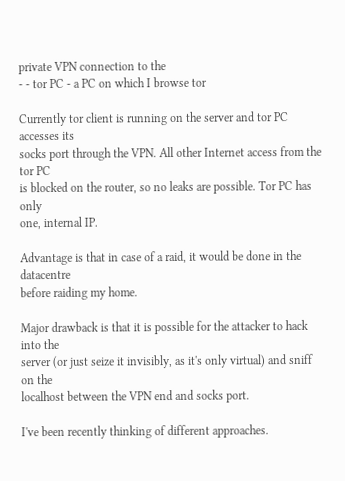private VPN connection to the
- - tor PC - a PC on which I browse tor

Currently tor client is running on the server and tor PC accesses its
socks port through the VPN. All other Internet access from the tor PC
is blocked on the router, so no leaks are possible. Tor PC has only
one, internal IP.

Advantage is that in case of a raid, it would be done in the datacentre
before raiding my home.

Major drawback is that it is possible for the attacker to hack into the
server (or just seize it invisibly, as it's only virtual) and sniff on the
localhost between the VPN end and socks port.

I've been recently thinking of different approaches.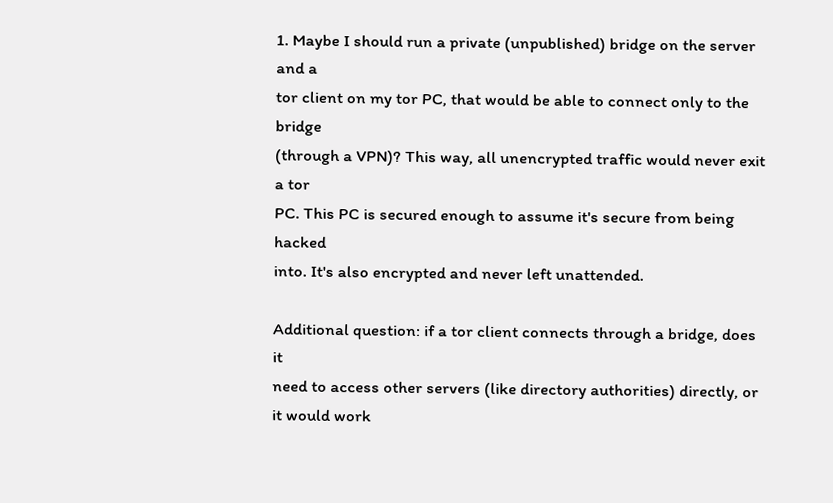1. Maybe I should run a private (unpublished) bridge on the server and a
tor client on my tor PC, that would be able to connect only to the bridge
(through a VPN)? This way, all unencrypted traffic would never exit a tor
PC. This PC is secured enough to assume it's secure from being hacked
into. It's also encrypted and never left unattended.

Additional question: if a tor client connects through a bridge, does it
need to access other servers (like directory authorities) directly, or
it would work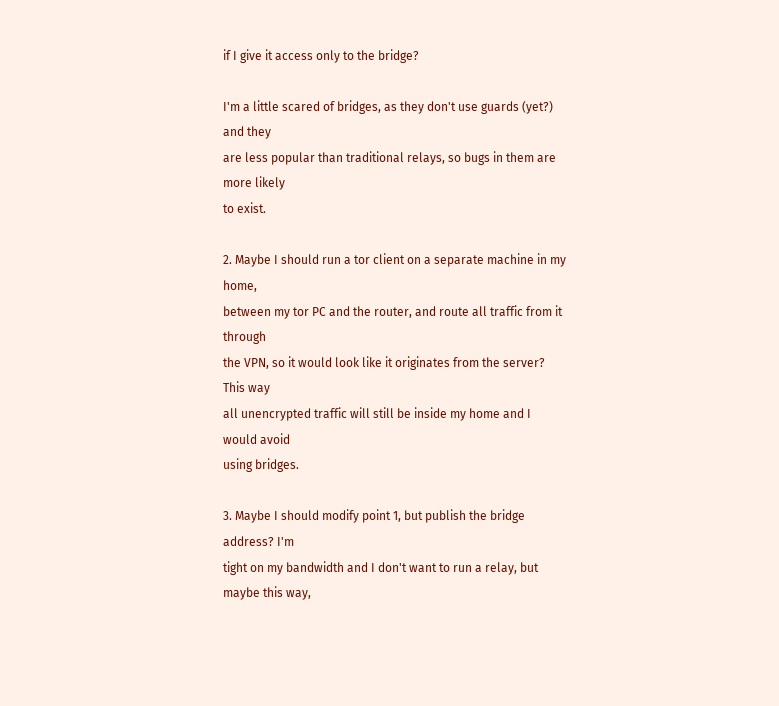if I give it access only to the bridge?

I'm a little scared of bridges, as they don't use guards (yet?) and they
are less popular than traditional relays, so bugs in them are more likely
to exist.

2. Maybe I should run a tor client on a separate machine in my home,
between my tor PC and the router, and route all traffic from it through
the VPN, so it would look like it originates from the server? This way
all unencrypted traffic will still be inside my home and I would avoid
using bridges.

3. Maybe I should modify point 1, but publish the bridge address? I'm
tight on my bandwidth and I don't want to run a relay, but maybe this way,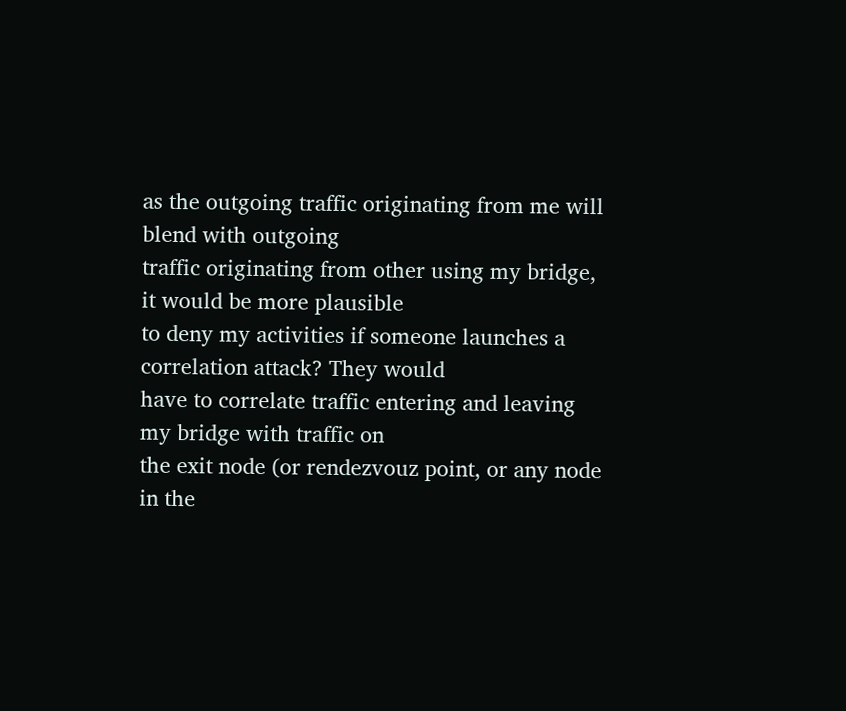as the outgoing traffic originating from me will blend with outgoing
traffic originating from other using my bridge, it would be more plausible
to deny my activities if someone launches a correlation attack? They would
have to correlate traffic entering and leaving my bridge with traffic on
the exit node (or rendezvouz point, or any node in the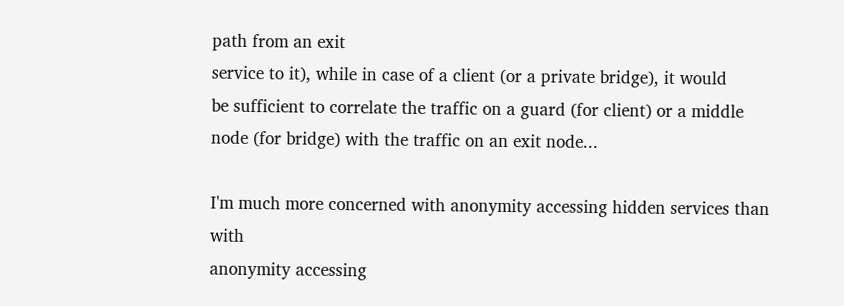path from an exit
service to it), while in case of a client (or a private bridge), it would
be sufficient to correlate the traffic on a guard (for client) or a middle
node (for bridge) with the traffic on an exit node...

I'm much more concerned with anonymity accessing hidden services than with
anonymity accessing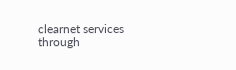clearnet services through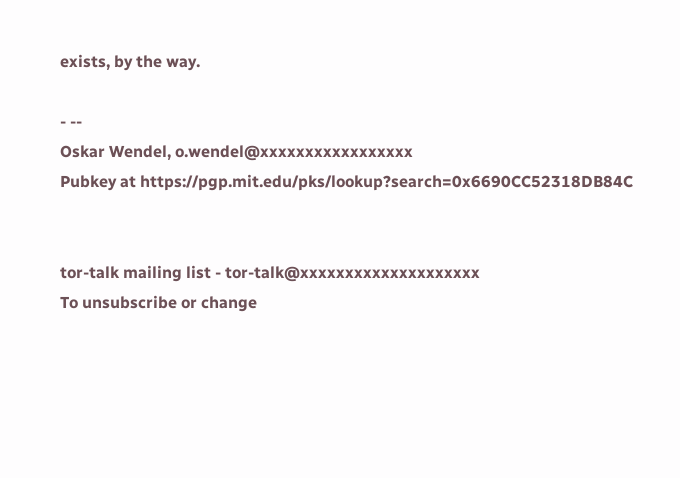exists, by the way.

- --
Oskar Wendel, o.wendel@xxxxxxxxxxxxxxxxx
Pubkey at https://pgp.mit.edu/pks/lookup?search=0x6690CC52318DB84C


tor-talk mailing list - tor-talk@xxxxxxxxxxxxxxxxxxxx
To unsubscribe or change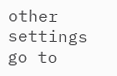other settings go to